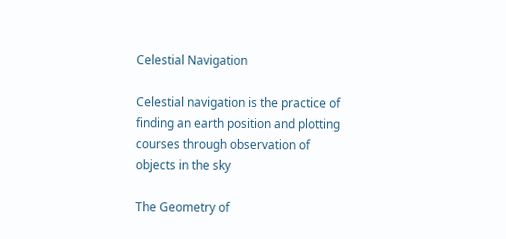Celestial Navigation

Celestial navigation is the practice of finding an earth position and plotting courses through observation of objects in the sky

The Geometry of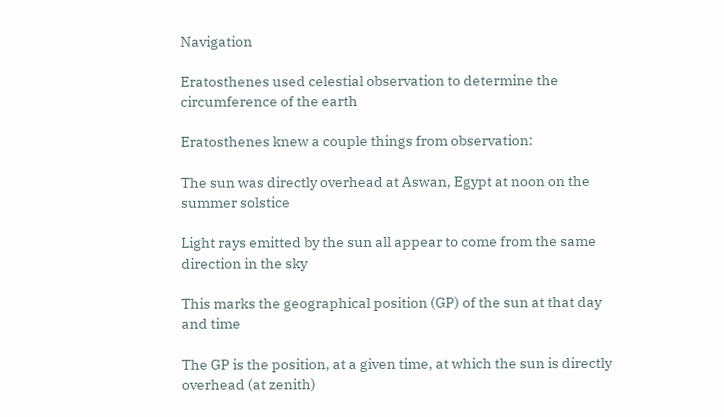Navigation

Eratosthenes used celestial observation to determine the circumference of the earth

Eratosthenes knew a couple things from observation:

The sun was directly overhead at Aswan, Egypt at noon on the summer solstice

Light rays emitted by the sun all appear to come from the same direction in the sky

This marks the geographical position (GP) of the sun at that day and time

The GP is the position, at a given time, at which the sun is directly overhead (at zenith)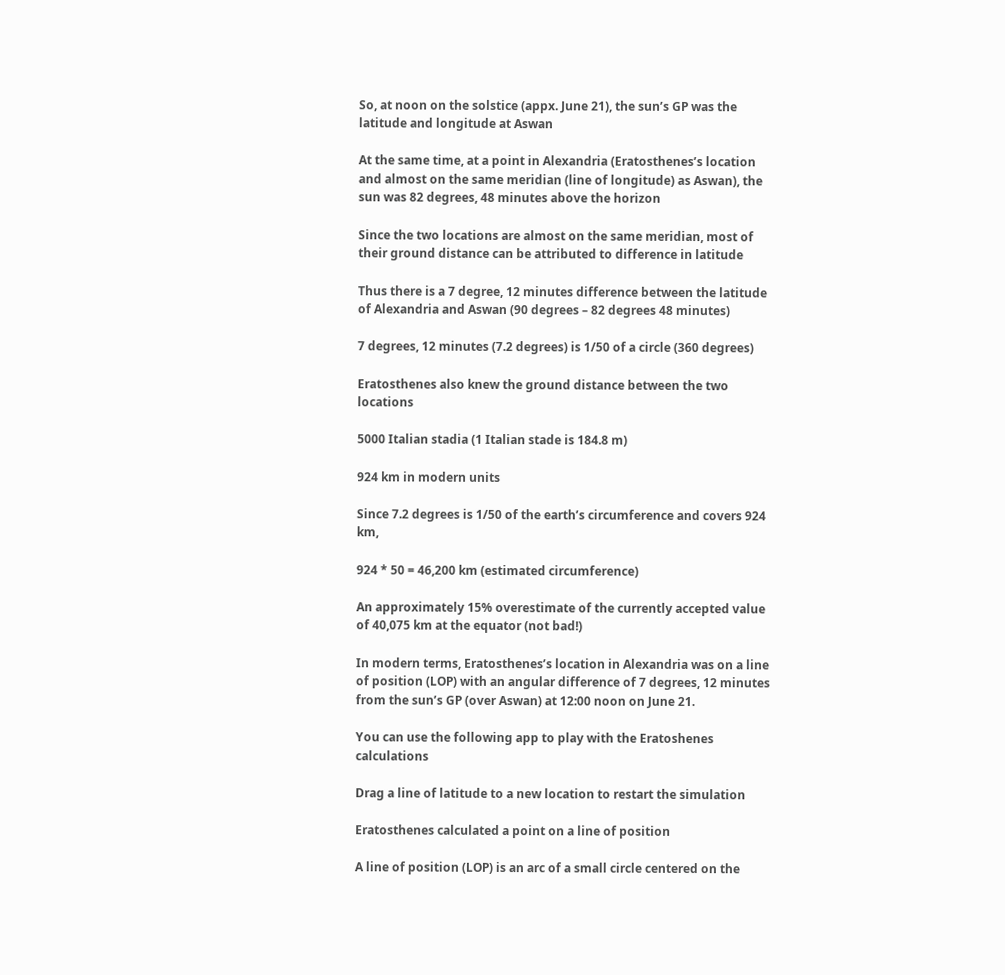So, at noon on the solstice (appx. June 21), the sun’s GP was the latitude and longitude at Aswan

At the same time, at a point in Alexandria (Eratosthenes’s location and almost on the same meridian (line of longitude) as Aswan), the sun was 82 degrees, 48 minutes above the horizon

Since the two locations are almost on the same meridian, most of their ground distance can be attributed to difference in latitude

Thus there is a 7 degree, 12 minutes difference between the latitude of Alexandria and Aswan (90 degrees – 82 degrees 48 minutes)

7 degrees, 12 minutes (7.2 degrees) is 1/50 of a circle (360 degrees)

Eratosthenes also knew the ground distance between the two locations

5000 Italian stadia (1 Italian stade is 184.8 m)

924 km in modern units

Since 7.2 degrees is 1/50 of the earth’s circumference and covers 924 km,

924 * 50 = 46,200 km (estimated circumference)

An approximately 15% overestimate of the currently accepted value of 40,075 km at the equator (not bad!)

In modern terms, Eratosthenes’s location in Alexandria was on a line of position (LOP) with an angular difference of 7 degrees, 12 minutes from the sun’s GP (over Aswan) at 12:00 noon on June 21.

You can use the following app to play with the Eratoshenes calculations

Drag a line of latitude to a new location to restart the simulation

Eratosthenes calculated a point on a line of position

A line of position (LOP) is an arc of a small circle centered on the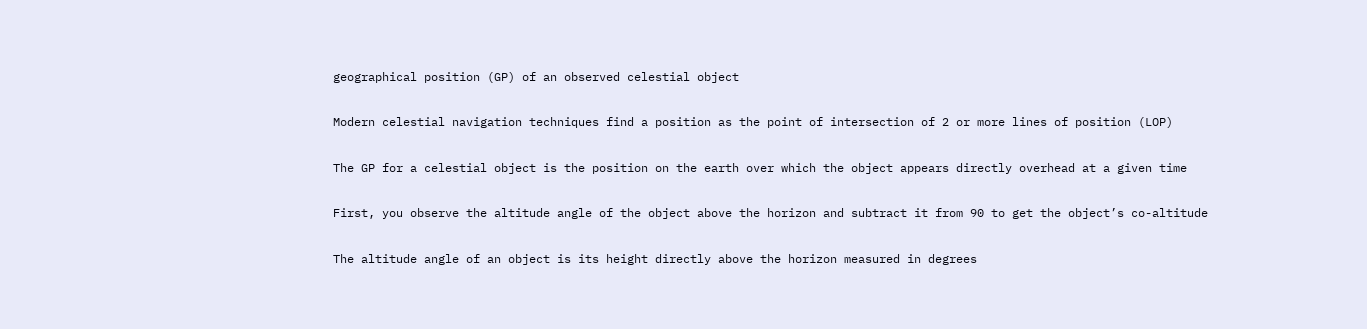geographical position (GP) of an observed celestial object

Modern celestial navigation techniques find a position as the point of intersection of 2 or more lines of position (LOP)

The GP for a celestial object is the position on the earth over which the object appears directly overhead at a given time

First, you observe the altitude angle of the object above the horizon and subtract it from 90 to get the object’s co-altitude

The altitude angle of an object is its height directly above the horizon measured in degrees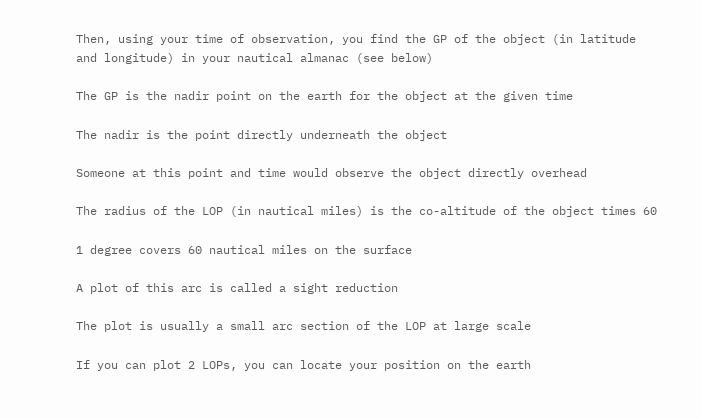Then, using your time of observation, you find the GP of the object (in latitude and longitude) in your nautical almanac (see below)

The GP is the nadir point on the earth for the object at the given time

The nadir is the point directly underneath the object

Someone at this point and time would observe the object directly overhead

The radius of the LOP (in nautical miles) is the co-altitude of the object times 60

1 degree covers 60 nautical miles on the surface

A plot of this arc is called a sight reduction

The plot is usually a small arc section of the LOP at large scale

If you can plot 2 LOPs, you can locate your position on the earth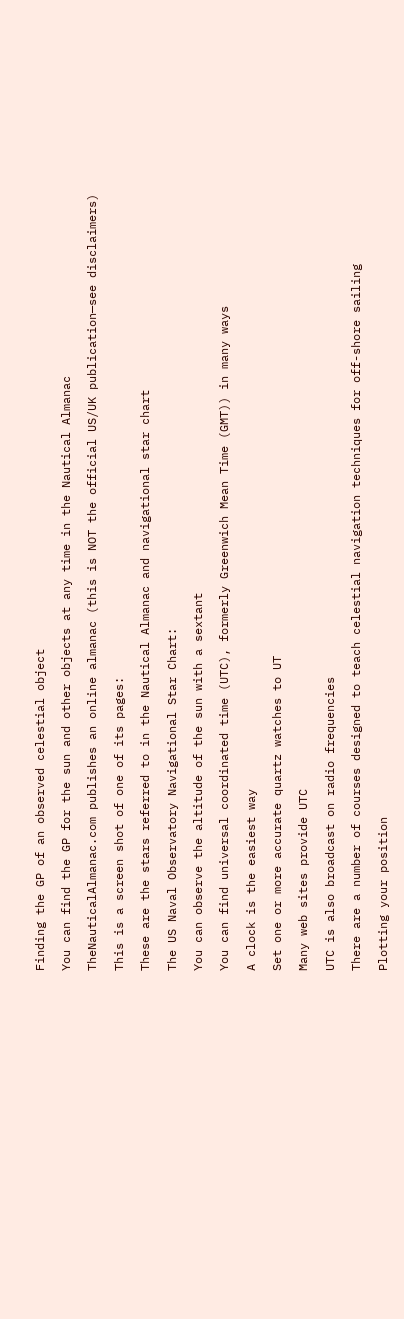Finding the GP of an observed celestial object

You can find the GP for the sun and other objects at any time in the Nautical Almanac

TheNauticalAlmanac.com publishes an online almanac (this is NOT the official US/UK publication—see disclaimers)

This is a screen shot of one of its pages:

These are the stars referred to in the Nautical Almanac and navigational star chart

The US Naval Observatory Navigational Star Chart:

You can observe the altitude of the sun with a sextant

You can find universal coordinated time (UTC), formerly Greenwich Mean Time (GMT)) in many ways

A clock is the easiest way

Set one or more accurate quartz watches to UT

Many web sites provide UTC

UTC is also broadcast on radio frequencies

There are a number of courses designed to teach celestial navigation techniques for off-shore sailing

Plotting your position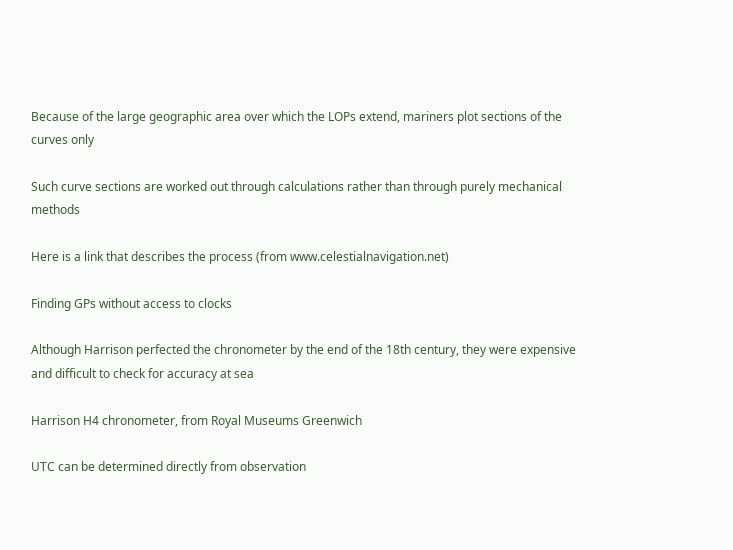Because of the large geographic area over which the LOPs extend, mariners plot sections of the curves only

Such curve sections are worked out through calculations rather than through purely mechanical methods

Here is a link that describes the process (from www.celestialnavigation.net)

Finding GPs without access to clocks

Although Harrison perfected the chronometer by the end of the 18th century, they were expensive and difficult to check for accuracy at sea

Harrison H4 chronometer, from Royal Museums Greenwich

UTC can be determined directly from observation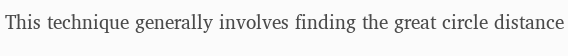This technique generally involves finding the great circle distance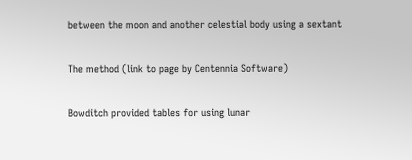between the moon and another celestial body using a sextant

The method (link to page by Centennia Software)

Bowditch provided tables for using lunar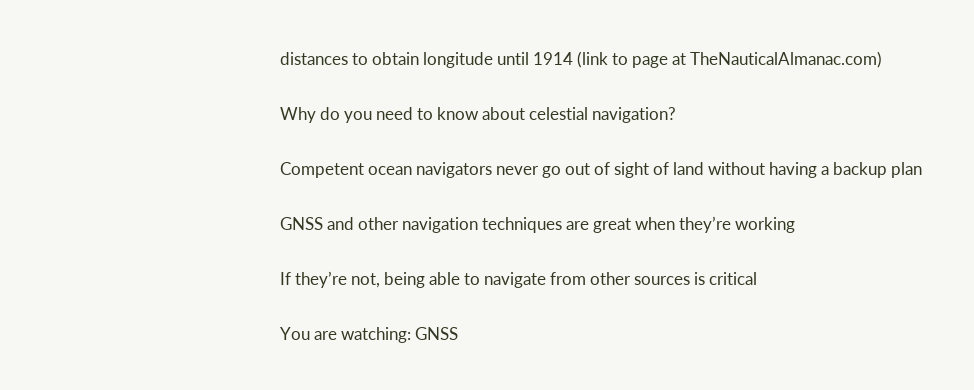distances to obtain longitude until 1914 (link to page at TheNauticalAlmanac.com)

Why do you need to know about celestial navigation?

Competent ocean navigators never go out of sight of land without having a backup plan

GNSS and other navigation techniques are great when they’re working

If they’re not, being able to navigate from other sources is critical

You are watching: GNSS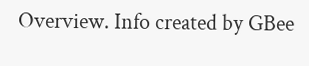Overview. Info created by GBee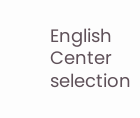English Center selection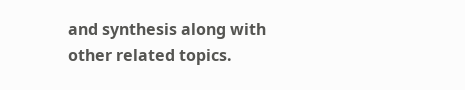and synthesis along with other related topics.